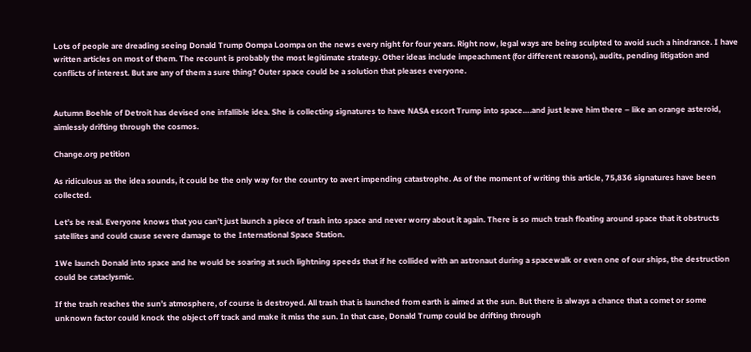Lots of people are dreading seeing Donald Trump Oompa Loompa on the news every night for four years. Right now, legal ways are being sculpted to avoid such a hindrance. I have written articles on most of them. The recount is probably the most legitimate strategy. Other ideas include impeachment (for different reasons), audits, pending litigation and conflicts of interest. But are any of them a sure thing? Outer space could be a solution that pleases everyone.


Autumn Boehle of Detroit has devised one infallible idea. She is collecting signatures to have NASA escort Trump into space….and just leave him there – like an orange asteroid, aimlessly drifting through the cosmos.

Change.org petition

As ridiculous as the idea sounds, it could be the only way for the country to avert impending catastrophe. As of the moment of writing this article, 75,836 signatures have been collected.

Let’s be real. Everyone knows that you can’t just launch a piece of trash into space and never worry about it again. There is so much trash floating around space that it obstructs satellites and could cause severe damage to the International Space Station.

1We launch Donald into space and he would be soaring at such lightning speeds that if he collided with an astronaut during a spacewalk or even one of our ships, the destruction could be cataclysmic.

If the trash reaches the sun’s atmosphere, of course is destroyed. All trash that is launched from earth is aimed at the sun. But there is always a chance that a comet or some unknown factor could knock the object off track and make it miss the sun. In that case, Donald Trump could be drifting through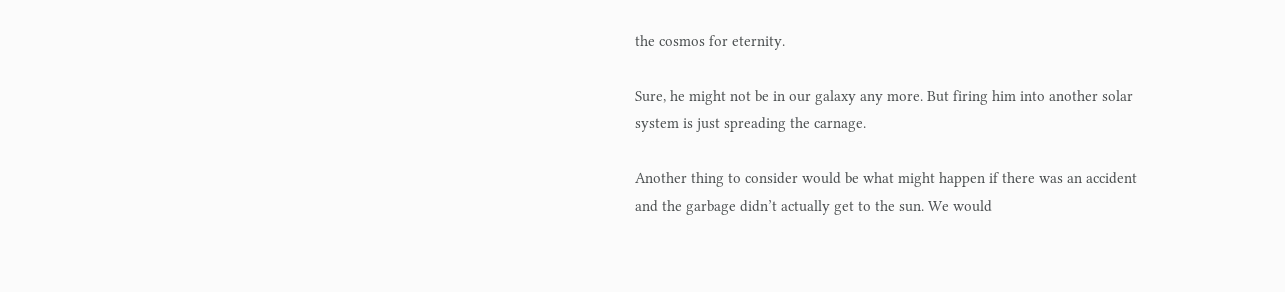the cosmos for eternity.

Sure, he might not be in our galaxy any more. But firing him into another solar system is just spreading the carnage.

Another thing to consider would be what might happen if there was an accident and the garbage didn’t actually get to the sun. We would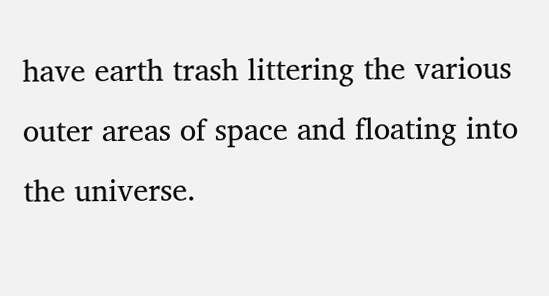have earth trash littering the various outer areas of space and floating into the universe.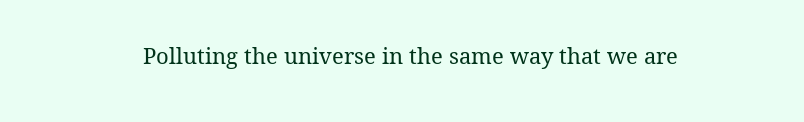Polluting the universe in the same way that we are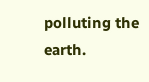polluting the earth.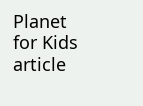Planet for Kids article